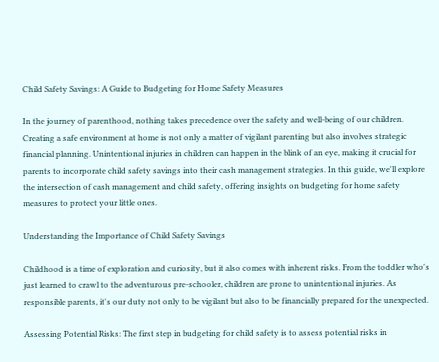Child Safety Savings: A Guide to Budgeting for Home Safety Measures

In the journey of parenthood, nothing takes precedence over the safety and well-being of our children. Creating a safe environment at home is not only a matter of vigilant parenting but also involves strategic financial planning. Unintentional injuries in children can happen in the blink of an eye, making it crucial for parents to incorporate child safety savings into their cash management strategies. In this guide, we'll explore the intersection of cash management and child safety, offering insights on budgeting for home safety measures to protect your little ones.

Understanding the Importance of Child Safety Savings

Childhood is a time of exploration and curiosity, but it also comes with inherent risks. From the toddler who's just learned to crawl to the adventurous pre-schooler, children are prone to unintentional injuries. As responsible parents, it's our duty not only to be vigilant but also to be financially prepared for the unexpected.

Assessing Potential Risks: The first step in budgeting for child safety is to assess potential risks in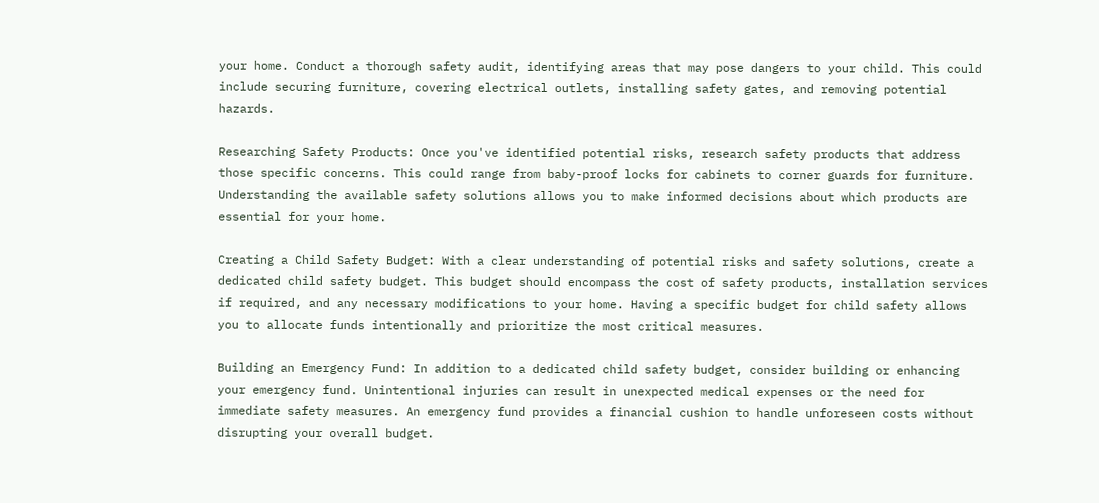your home. Conduct a thorough safety audit, identifying areas that may pose dangers to your child. This could include securing furniture, covering electrical outlets, installing safety gates, and removing potential hazards.

Researching Safety Products: Once you've identified potential risks, research safety products that address those specific concerns. This could range from baby-proof locks for cabinets to corner guards for furniture. Understanding the available safety solutions allows you to make informed decisions about which products are essential for your home.

Creating a Child Safety Budget: With a clear understanding of potential risks and safety solutions, create a dedicated child safety budget. This budget should encompass the cost of safety products, installation services if required, and any necessary modifications to your home. Having a specific budget for child safety allows you to allocate funds intentionally and prioritize the most critical measures.

Building an Emergency Fund: In addition to a dedicated child safety budget, consider building or enhancing your emergency fund. Unintentional injuries can result in unexpected medical expenses or the need for immediate safety measures. An emergency fund provides a financial cushion to handle unforeseen costs without disrupting your overall budget.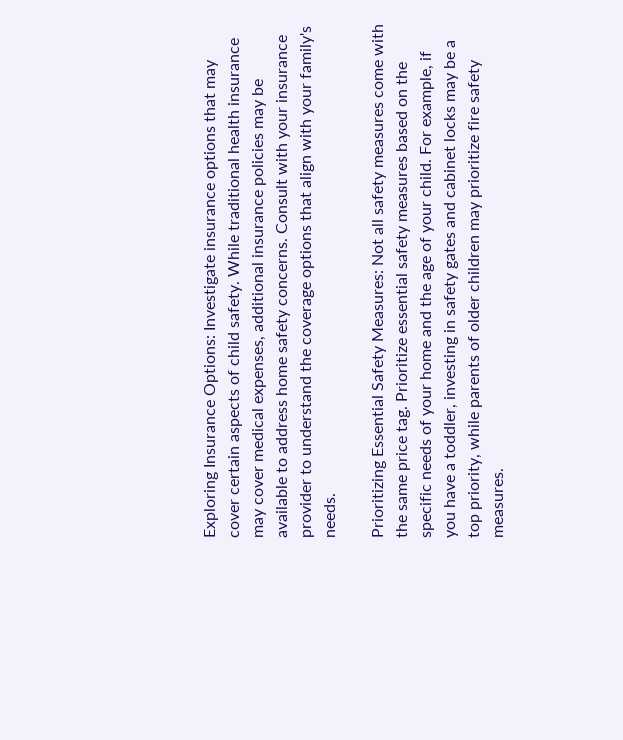Exploring Insurance Options: Investigate insurance options that may cover certain aspects of child safety. While traditional health insurance may cover medical expenses, additional insurance policies may be available to address home safety concerns. Consult with your insurance provider to understand the coverage options that align with your family's needs.

Prioritizing Essential Safety Measures: Not all safety measures come with the same price tag. Prioritize essential safety measures based on the specific needs of your home and the age of your child. For example, if you have a toddler, investing in safety gates and cabinet locks may be a top priority, while parents of older children may prioritize fire safety measures.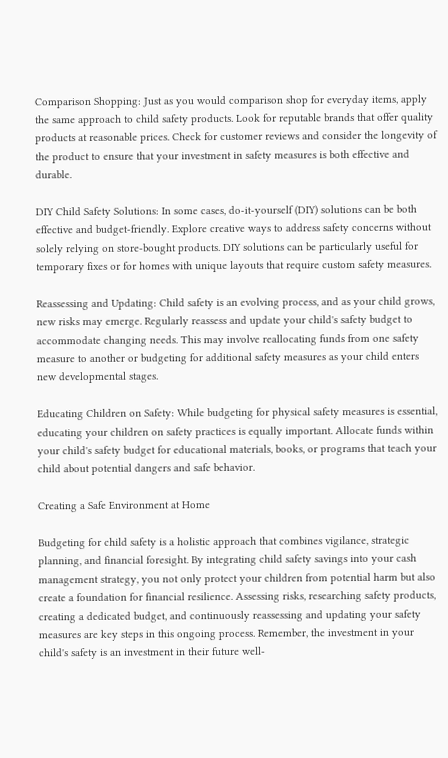Comparison Shopping: Just as you would comparison shop for everyday items, apply the same approach to child safety products. Look for reputable brands that offer quality products at reasonable prices. Check for customer reviews and consider the longevity of the product to ensure that your investment in safety measures is both effective and durable.

DIY Child Safety Solutions: In some cases, do-it-yourself (DIY) solutions can be both effective and budget-friendly. Explore creative ways to address safety concerns without solely relying on store-bought products. DIY solutions can be particularly useful for temporary fixes or for homes with unique layouts that require custom safety measures.

Reassessing and Updating: Child safety is an evolving process, and as your child grows, new risks may emerge. Regularly reassess and update your child's safety budget to accommodate changing needs. This may involve reallocating funds from one safety measure to another or budgeting for additional safety measures as your child enters new developmental stages.

Educating Children on Safety: While budgeting for physical safety measures is essential, educating your children on safety practices is equally important. Allocate funds within your child's safety budget for educational materials, books, or programs that teach your child about potential dangers and safe behavior.

Creating a Safe Environment at Home

Budgeting for child safety is a holistic approach that combines vigilance, strategic planning, and financial foresight. By integrating child safety savings into your cash management strategy, you not only protect your children from potential harm but also create a foundation for financial resilience. Assessing risks, researching safety products, creating a dedicated budget, and continuously reassessing and updating your safety measures are key steps in this ongoing process. Remember, the investment in your child's safety is an investment in their future well-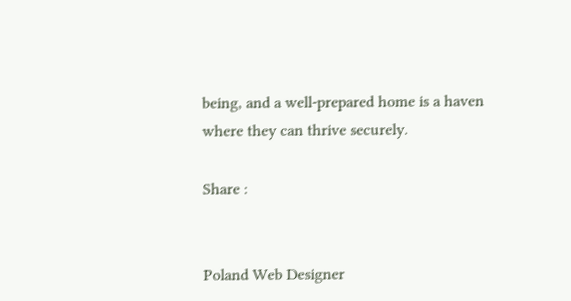being, and a well-prepared home is a haven where they can thrive securely.

Share :


Poland Web Designer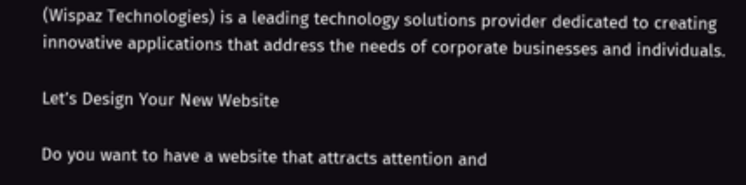(Wispaz Technologies) is a leading technology solutions provider dedicated to creating innovative applications that address the needs of corporate businesses and individuals.

Let’s Design Your New Website

Do you want to have a website that attracts attention and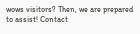wows visitors? Then, we are prepared to assist! Contact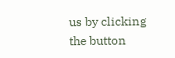us by clicking the button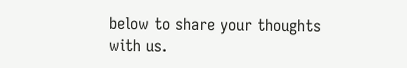below to share your thoughts with us.